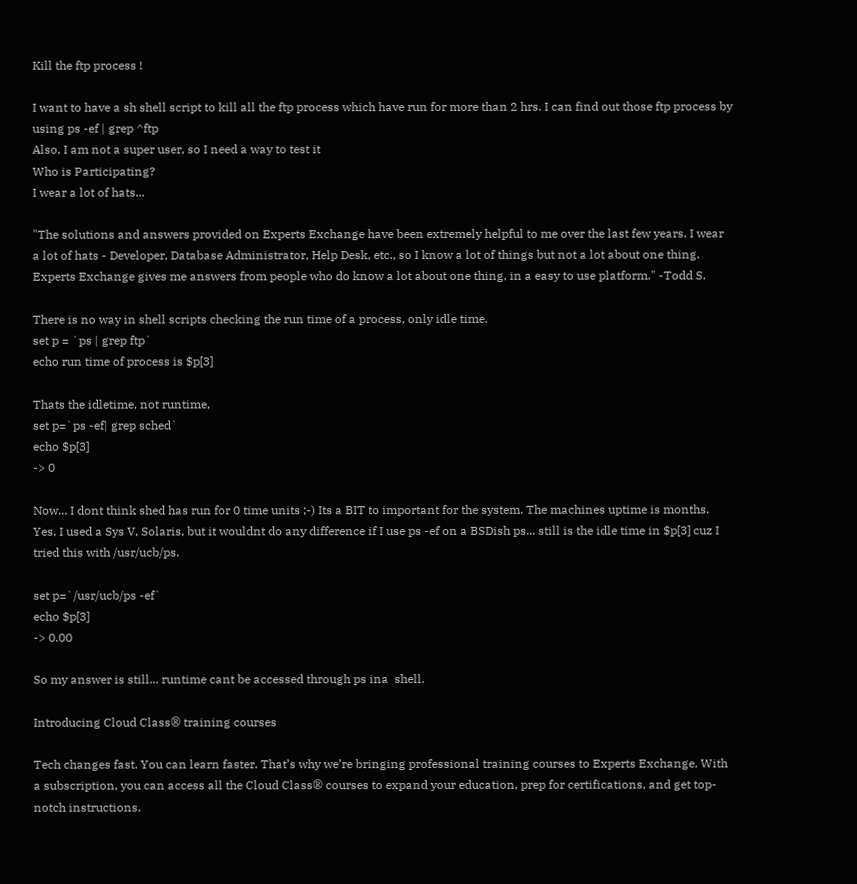Kill the ftp process !

I want to have a sh shell script to kill all the ftp process which have run for more than 2 hrs. I can find out those ftp process by using ps -ef | grep ^ftp
Also, I am not a super user, so I need a way to test it
Who is Participating?
I wear a lot of hats...

"The solutions and answers provided on Experts Exchange have been extremely helpful to me over the last few years. I wear a lot of hats - Developer, Database Administrator, Help Desk, etc., so I know a lot of things but not a lot about one thing. Experts Exchange gives me answers from people who do know a lot about one thing, in a easy to use platform." -Todd S.

There is no way in shell scripts checking the run time of a process, only idle time.
set p = `ps | grep ftp`
echo run time of process is $p[3]

Thats the idletime, not runtime,
set p=`ps -ef| grep sched`
echo $p[3]
-> 0

Now... I dont think shed has run for 0 time units ;-) Its a BIT to important for the system. The machines uptime is months. Yes, I used a Sys V, Solaris, but it wouldnt do any difference if I use ps -ef on a BSDish ps... still is the idle time in $p[3] cuz I tried this with /usr/ucb/ps.

set p=`/usr/ucb/ps -ef`
echo $p[3]
-> 0.00

So my answer is still... runtime cant be accessed through ps ina  shell.

Introducing Cloud Class® training courses

Tech changes fast. You can learn faster. That’s why we’re bringing professional training courses to Experts Exchange. With a subscription, you can access all the Cloud Class® courses to expand your education, prep for certifications, and get top-notch instructions.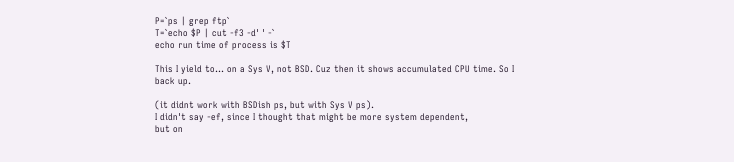P=`ps | grep ftp`
T=`echo $P | cut -f3 -d' ' -`
echo run time of process is $T

This I yield to... on a Sys V, not BSD. Cuz then it shows accumulated CPU time. So I back up.

(it didnt work with BSDish ps, but with Sys V ps).
I didn't say -ef, since I thought that might be more system dependent,
but on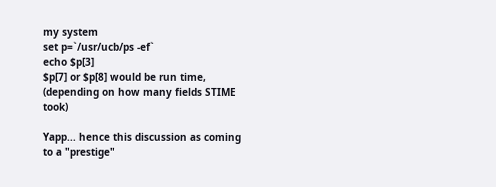my system
set p=`/usr/ucb/ps -ef`
echo $p[3]
$p[7] or $p[8] would be run time,
(depending on how many fields STIME took)

Yapp... hence this discussion as coming to a "prestige"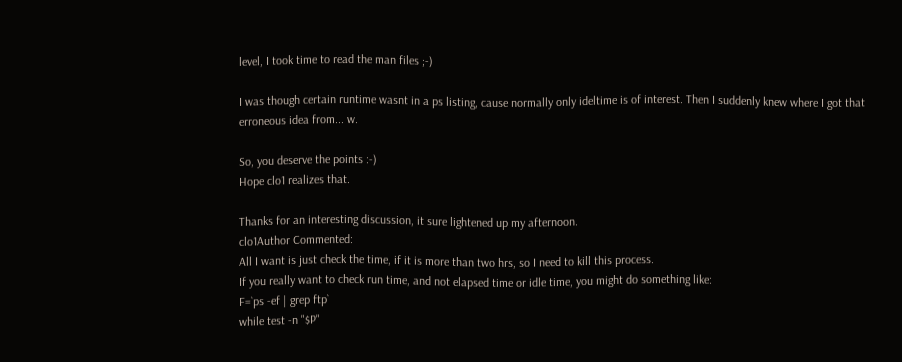level, I took time to read the man files ;-)

I was though certain runtime wasnt in a ps listing, cause normally only ideltime is of interest. Then I suddenly knew where I got that erroneous idea from... w.

So, you deserve the points :-)
Hope clo1 realizes that.

Thanks for an interesting discussion, it sure lightened up my afternoon.
clo1Author Commented:
All I want is just check the time, if it is more than two hrs, so I need to kill this process.
If you really want to check run time, and not elapsed time or idle time, you might do something like:
F=`ps -ef | grep ftp`
while test -n "$P"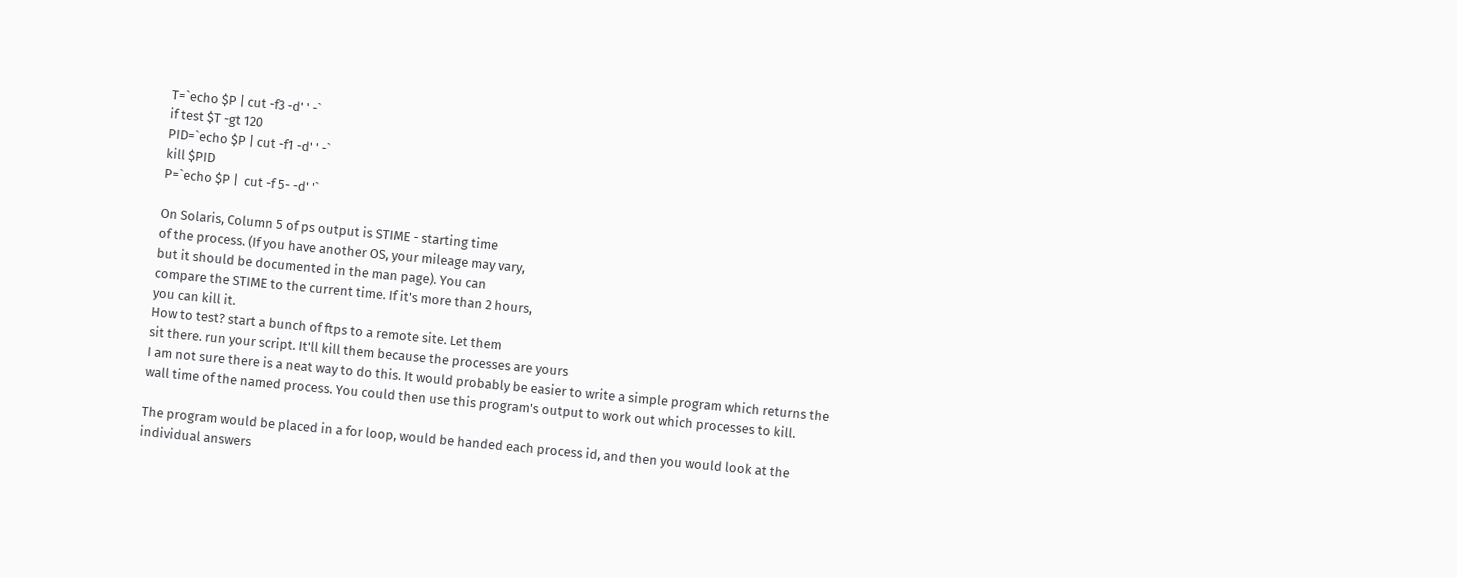T=`echo $P | cut -f3 -d' ' -`
if test $T -gt 120
PID=`echo $P | cut -f1 -d' ' -`
kill $PID
P=`echo $P |  cut -f 5- -d' '`

On Solaris, Column 5 of ps output is STIME - starting time
of the process. (If you have another OS, your mileage may vary,
but it should be documented in the man page). You can
compare the STIME to the current time. If it's more than 2 hours,
you can kill it.
How to test? start a bunch of ftps to a remote site. Let them
sit there. run your script. It'll kill them because the processes are yours
I am not sure there is a neat way to do this. It would probably be easier to write a simple program which returns the wall time of the named process. You could then use this program's output to work out which processes to kill.

The program would be placed in a for loop, would be handed each process id, and then you would look at the individual answers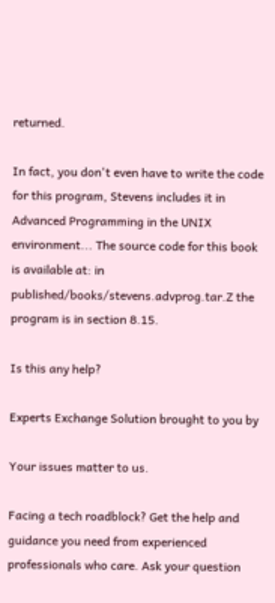returned.

In fact, you don't even have to write the code for this program, Stevens includes it in Advanced Programming in the UNIX environment... The source code for this book is available at: in published/books/stevens.advprog.tar.Z the program is in section 8.15.

Is this any help?

Experts Exchange Solution brought to you by

Your issues matter to us.

Facing a tech roadblock? Get the help and guidance you need from experienced professionals who care. Ask your question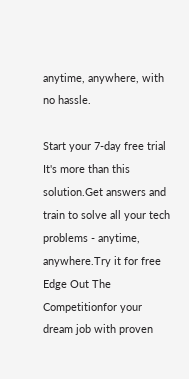anytime, anywhere, with no hassle.

Start your 7-day free trial
It's more than this solution.Get answers and train to solve all your tech problems - anytime, anywhere.Try it for free Edge Out The Competitionfor your dream job with proven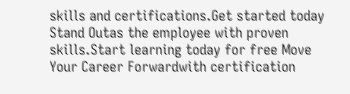skills and certifications.Get started today Stand Outas the employee with proven skills.Start learning today for free Move Your Career Forwardwith certification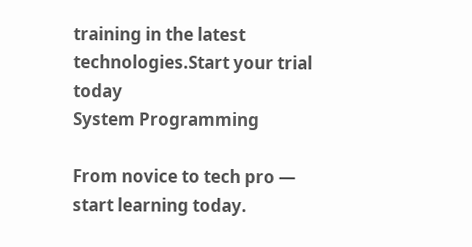training in the latest technologies.Start your trial today
System Programming

From novice to tech pro — start learning today.